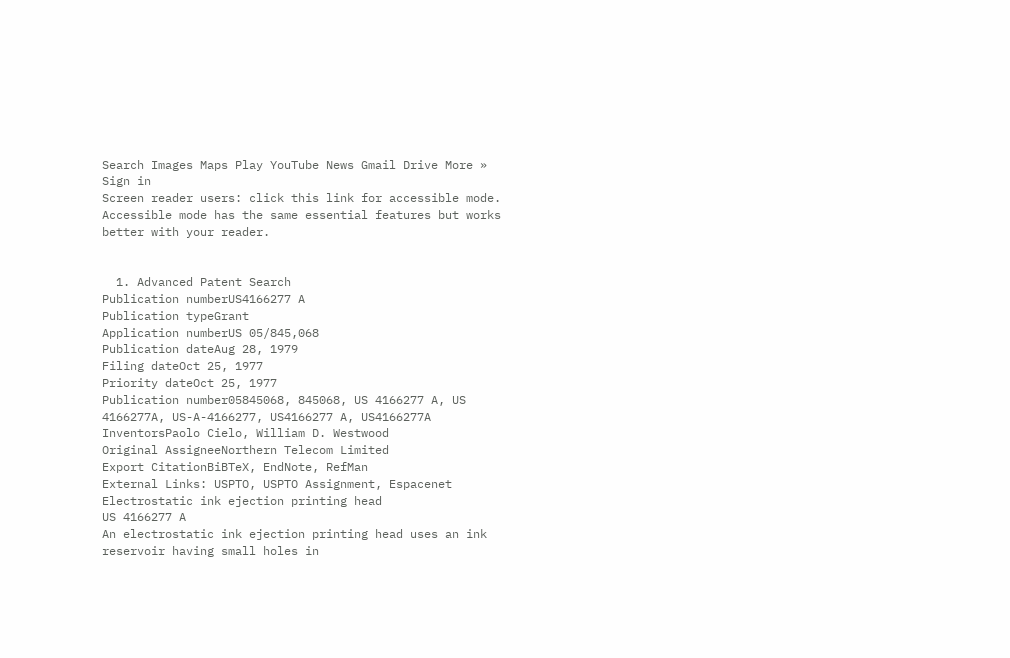Search Images Maps Play YouTube News Gmail Drive More »
Sign in
Screen reader users: click this link for accessible mode. Accessible mode has the same essential features but works better with your reader.


  1. Advanced Patent Search
Publication numberUS4166277 A
Publication typeGrant
Application numberUS 05/845,068
Publication dateAug 28, 1979
Filing dateOct 25, 1977
Priority dateOct 25, 1977
Publication number05845068, 845068, US 4166277 A, US 4166277A, US-A-4166277, US4166277 A, US4166277A
InventorsPaolo Cielo, William D. Westwood
Original AssigneeNorthern Telecom Limited
Export CitationBiBTeX, EndNote, RefMan
External Links: USPTO, USPTO Assignment, Espacenet
Electrostatic ink ejection printing head
US 4166277 A
An electrostatic ink ejection printing head uses an ink reservoir having small holes in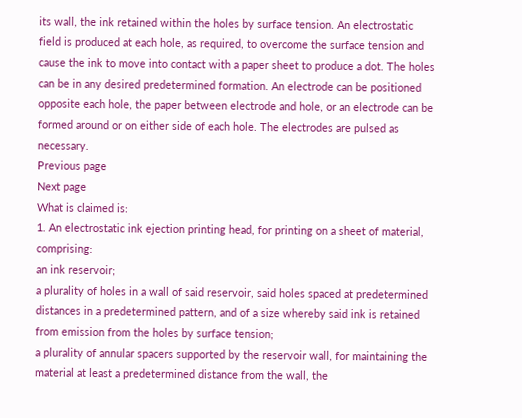its wall, the ink retained within the holes by surface tension. An electrostatic field is produced at each hole, as required, to overcome the surface tension and cause the ink to move into contact with a paper sheet to produce a dot. The holes can be in any desired predetermined formation. An electrode can be positioned opposite each hole, the paper between electrode and hole, or an electrode can be formed around or on either side of each hole. The electrodes are pulsed as necessary.
Previous page
Next page
What is claimed is:
1. An electrostatic ink ejection printing head, for printing on a sheet of material, comprising:
an ink reservoir;
a plurality of holes in a wall of said reservoir, said holes spaced at predetermined distances in a predetermined pattern, and of a size whereby said ink is retained from emission from the holes by surface tension;
a plurality of annular spacers supported by the reservoir wall, for maintaining the material at least a predetermined distance from the wall, the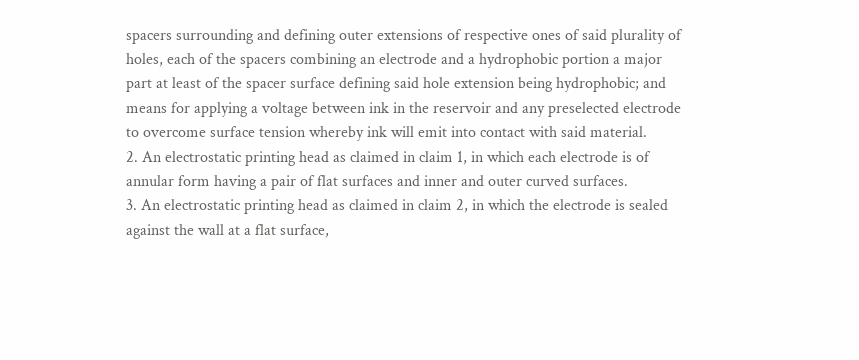spacers surrounding and defining outer extensions of respective ones of said plurality of holes, each of the spacers combining an electrode and a hydrophobic portion a major part at least of the spacer surface defining said hole extension being hydrophobic; and
means for applying a voltage between ink in the reservoir and any preselected electrode to overcome surface tension whereby ink will emit into contact with said material.
2. An electrostatic printing head as claimed in claim 1, in which each electrode is of annular form having a pair of flat surfaces and inner and outer curved surfaces.
3. An electrostatic printing head as claimed in claim 2, in which the electrode is sealed against the wall at a flat surface,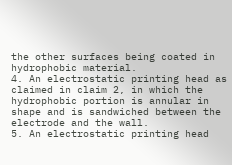the other surfaces being coated in hydrophobic material.
4. An electrostatic printing head as claimed in claim 2, in which the hydrophobic portion is annular in shape and is sandwiched between the electrode and the wall.
5. An electrostatic printing head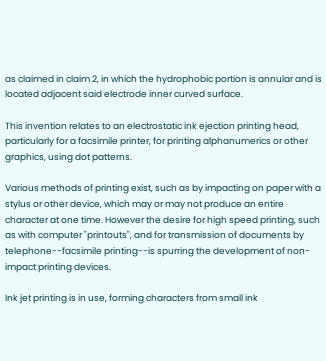as claimed in claim 2, in which the hydrophobic portion is annular and is located adjacent said electrode inner curved surface.

This invention relates to an electrostatic ink ejection printing head, particularly for a facsimile printer, for printing alphanumerics or other graphics, using dot patterns.

Various methods of printing exist, such as by impacting on paper with a stylus or other device, which may or may not produce an entire character at one time. However the desire for high speed printing, such as with computer "printouts", and for transmission of documents by telephone--facsimile printing--is spurring the development of non-impact printing devices.

Ink jet printing is in use, forming characters from small ink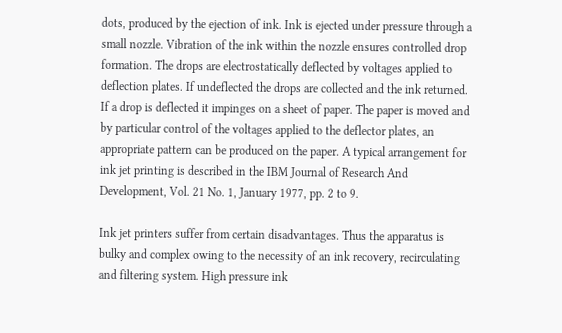dots, produced by the ejection of ink. Ink is ejected under pressure through a small nozzle. Vibration of the ink within the nozzle ensures controlled drop formation. The drops are electrostatically deflected by voltages applied to deflection plates. If undeflected the drops are collected and the ink returned. If a drop is deflected it impinges on a sheet of paper. The paper is moved and by particular control of the voltages applied to the deflector plates, an appropriate pattern can be produced on the paper. A typical arrangement for ink jet printing is described in the IBM Journal of Research And Development, Vol. 21 No. 1, January 1977, pp. 2 to 9.

Ink jet printers suffer from certain disadvantages. Thus the apparatus is bulky and complex owing to the necessity of an ink recovery, recirculating and filtering system. High pressure ink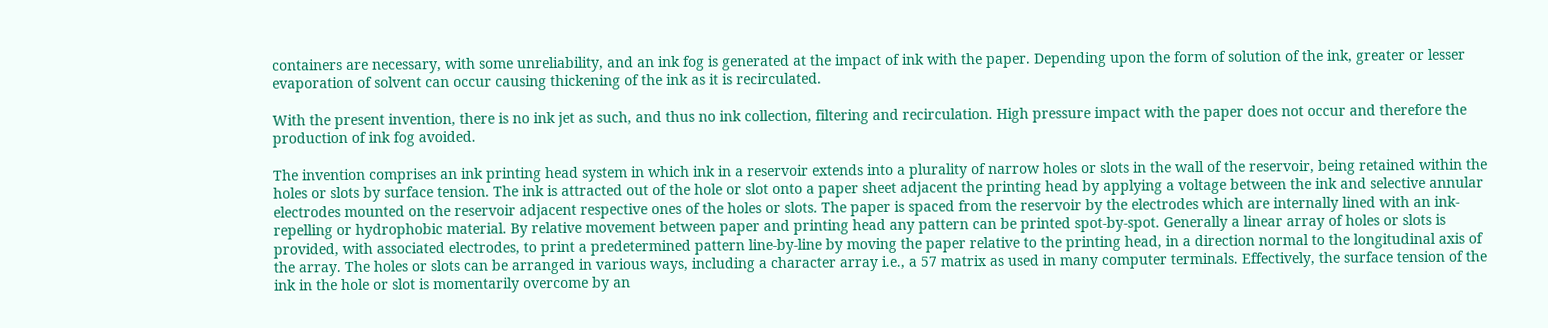containers are necessary, with some unreliability, and an ink fog is generated at the impact of ink with the paper. Depending upon the form of solution of the ink, greater or lesser evaporation of solvent can occur causing thickening of the ink as it is recirculated.

With the present invention, there is no ink jet as such, and thus no ink collection, filtering and recirculation. High pressure impact with the paper does not occur and therefore the production of ink fog avoided.

The invention comprises an ink printing head system in which ink in a reservoir extends into a plurality of narrow holes or slots in the wall of the reservoir, being retained within the holes or slots by surface tension. The ink is attracted out of the hole or slot onto a paper sheet adjacent the printing head by applying a voltage between the ink and selective annular electrodes mounted on the reservoir adjacent respective ones of the holes or slots. The paper is spaced from the reservoir by the electrodes which are internally lined with an ink-repelling or hydrophobic material. By relative movement between paper and printing head any pattern can be printed spot-by-spot. Generally a linear array of holes or slots is provided, with associated electrodes, to print a predetermined pattern line-by-line by moving the paper relative to the printing head, in a direction normal to the longitudinal axis of the array. The holes or slots can be arranged in various ways, including a character array i.e., a 57 matrix as used in many computer terminals. Effectively, the surface tension of the ink in the hole or slot is momentarily overcome by an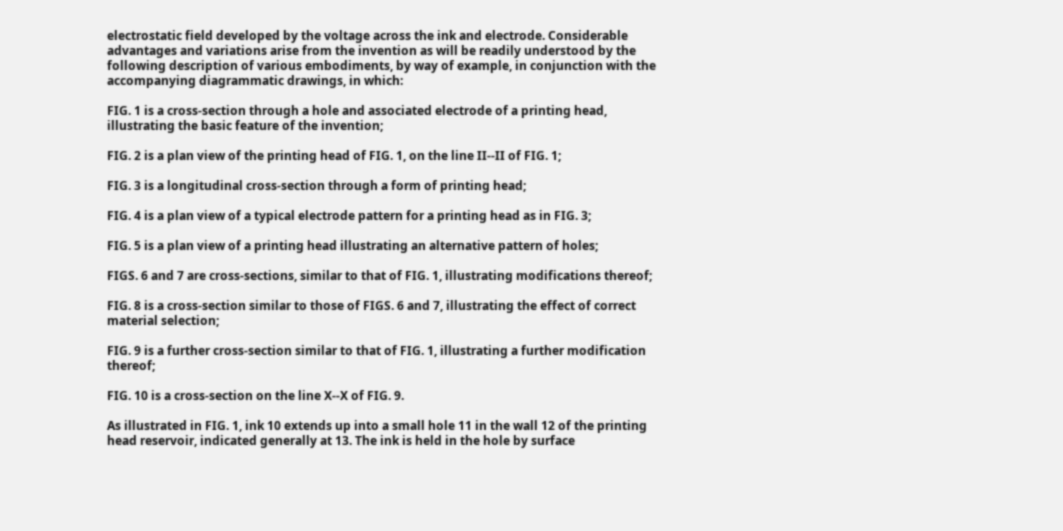electrostatic field developed by the voltage across the ink and electrode. Considerable advantages and variations arise from the invention as will be readily understood by the following description of various embodiments, by way of example, in conjunction with the accompanying diagrammatic drawings, in which:

FIG. 1 is a cross-section through a hole and associated electrode of a printing head, illustrating the basic feature of the invention;

FIG. 2 is a plan view of the printing head of FIG. 1, on the line II--II of FIG. 1;

FIG. 3 is a longitudinal cross-section through a form of printing head;

FIG. 4 is a plan view of a typical electrode pattern for a printing head as in FIG. 3;

FIG. 5 is a plan view of a printing head illustrating an alternative pattern of holes;

FIGS. 6 and 7 are cross-sections, similar to that of FIG. 1, illustrating modifications thereof;

FIG. 8 is a cross-section similar to those of FIGS. 6 and 7, illustrating the effect of correct material selection;

FIG. 9 is a further cross-section similar to that of FIG. 1, illustrating a further modification thereof;

FIG. 10 is a cross-section on the line X--X of FIG. 9.

As illustrated in FIG. 1, ink 10 extends up into a small hole 11 in the wall 12 of the printing head reservoir, indicated generally at 13. The ink is held in the hole by surface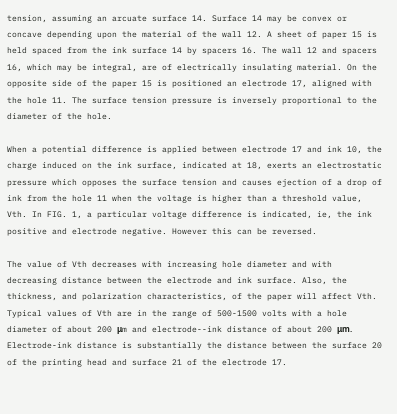tension, assuming an arcuate surface 14. Surface 14 may be convex or concave depending upon the material of the wall 12. A sheet of paper 15 is held spaced from the ink surface 14 by spacers 16. The wall 12 and spacers 16, which may be integral, are of electrically insulating material. On the opposite side of the paper 15 is positioned an electrode 17, aligned with the hole 11. The surface tension pressure is inversely proportional to the diameter of the hole.

When a potential difference is applied between electrode 17 and ink 10, the charge induced on the ink surface, indicated at 18, exerts an electrostatic pressure which opposes the surface tension and causes ejection of a drop of ink from the hole 11 when the voltage is higher than a threshold value, Vth. In FIG. 1, a particular voltage difference is indicated, ie, the ink positive and electrode negative. However this can be reversed.

The value of Vth decreases with increasing hole diameter and with decreasing distance between the electrode and ink surface. Also, the thickness, and polarization characteristics, of the paper will affect Vth. Typical values of Vth are in the range of 500-1500 volts with a hole diameter of about 200 μm and electrode--ink distance of about 200 μm. Electrode-ink distance is substantially the distance between the surface 20 of the printing head and surface 21 of the electrode 17.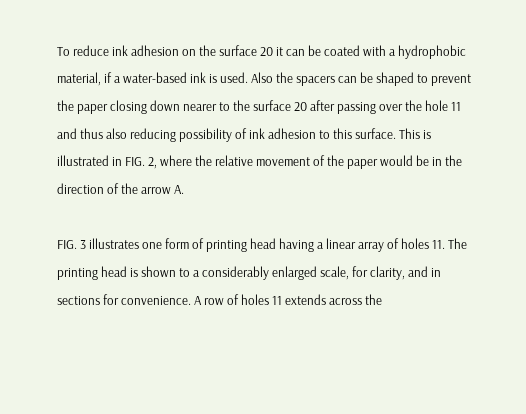To reduce ink adhesion on the surface 20 it can be coated with a hydrophobic material, if a water-based ink is used. Also the spacers can be shaped to prevent the paper closing down nearer to the surface 20 after passing over the hole 11 and thus also reducing possibility of ink adhesion to this surface. This is illustrated in FIG. 2, where the relative movement of the paper would be in the direction of the arrow A.

FIG. 3 illustrates one form of printing head having a linear array of holes 11. The printing head is shown to a considerably enlarged scale, for clarity, and in sections for convenience. A row of holes 11 extends across the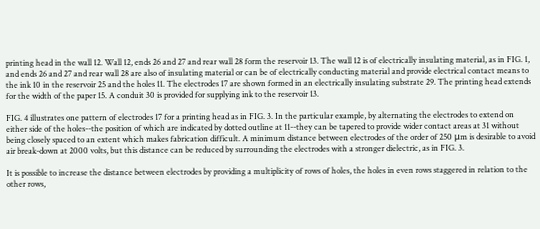printing head in the wall 12. Wall 12, ends 26 and 27 and rear wall 28 form the reservoir 13. The wall 12 is of electrically insulating material, as in FIG. 1, and ends 26 and 27 and rear wall 28 are also of insulating material or can be of electrically conducting material and provide electrical contact means to the ink 10 in the reservoir 25 and the holes 11. The electrodes 17 are shown formed in an electrically insulating substrate 29. The printing head extends for the width of the paper 15. A conduit 30 is provided for supplying ink to the reservoir 13.

FIG. 4 illustrates one pattern of electrodes 17 for a printing head as in FIG. 3. In the particular example, by alternating the electrodes to extend on either side of the holes--the position of which are indicated by dotted outline at 11--they can be tapered to provide wider contact areas at 31 without being closely spaced to an extent which makes fabrication difficult. A minimum distance between electrodes of the order of 250 μm is desirable to avoid air break-down at 2000 volts, but this distance can be reduced by surrounding the electrodes with a stronger dielectric, as in FIG. 3.

It is possible to increase the distance between electrodes by providing a multiplicity of rows of holes, the holes in even rows staggered in relation to the other rows,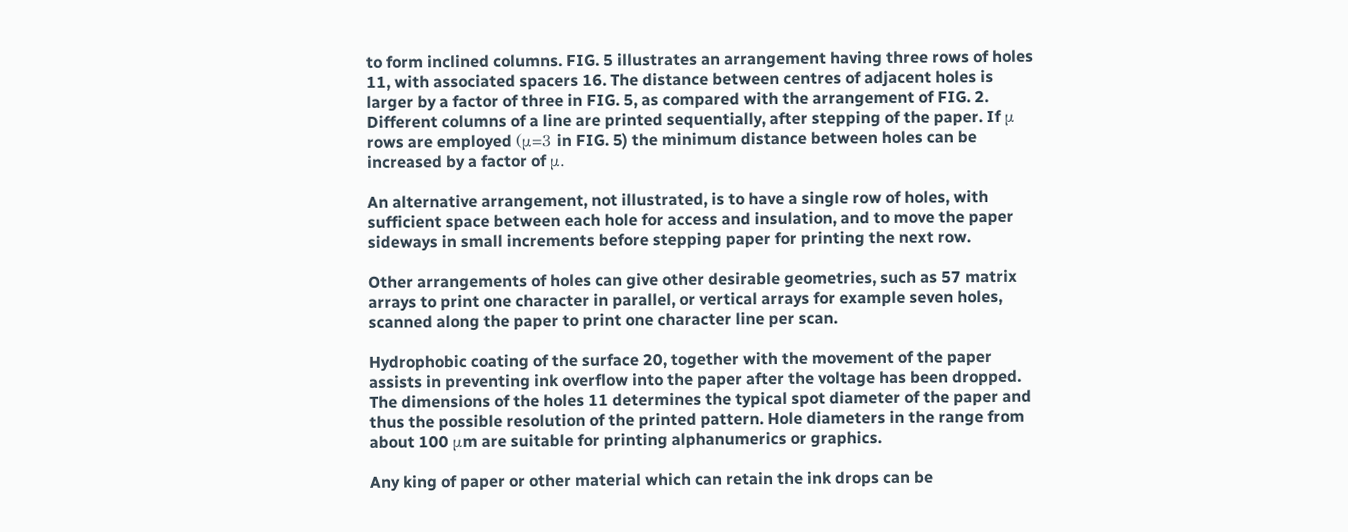to form inclined columns. FIG. 5 illustrates an arrangement having three rows of holes 11, with associated spacers 16. The distance between centres of adjacent holes is larger by a factor of three in FIG. 5, as compared with the arrangement of FIG. 2. Different columns of a line are printed sequentially, after stepping of the paper. If μ rows are employed (μ=3 in FIG. 5) the minimum distance between holes can be increased by a factor of μ.

An alternative arrangement, not illustrated, is to have a single row of holes, with sufficient space between each hole for access and insulation, and to move the paper sideways in small increments before stepping paper for printing the next row.

Other arrangements of holes can give other desirable geometries, such as 57 matrix arrays to print one character in parallel, or vertical arrays for example seven holes, scanned along the paper to print one character line per scan.

Hydrophobic coating of the surface 20, together with the movement of the paper assists in preventing ink overflow into the paper after the voltage has been dropped. The dimensions of the holes 11 determines the typical spot diameter of the paper and thus the possible resolution of the printed pattern. Hole diameters in the range from about 100 μm are suitable for printing alphanumerics or graphics.

Any king of paper or other material which can retain the ink drops can be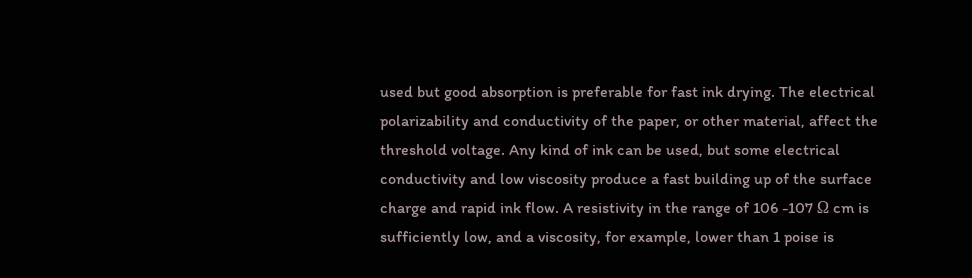used but good absorption is preferable for fast ink drying. The electrical polarizability and conductivity of the paper, or other material, affect the threshold voltage. Any kind of ink can be used, but some electrical conductivity and low viscosity produce a fast building up of the surface charge and rapid ink flow. A resistivity in the range of 106 -107 Ω cm is sufficiently low, and a viscosity, for example, lower than 1 poise is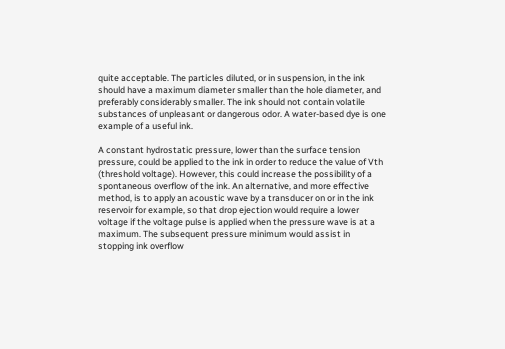quite acceptable. The particles diluted, or in suspension, in the ink should have a maximum diameter smaller than the hole diameter, and preferably considerably smaller. The ink should not contain volatile substances of unpleasant or dangerous odor. A water-based dye is one example of a useful ink.

A constant hydrostatic pressure, lower than the surface tension pressure, could be applied to the ink in order to reduce the value of Vth (threshold voltage). However, this could increase the possibility of a spontaneous overflow of the ink. An alternative, and more effective method, is to apply an acoustic wave by a transducer on or in the ink reservoir for example, so that drop ejection would require a lower voltage if the voltage pulse is applied when the pressure wave is at a maximum. The subsequent pressure minimum would assist in stopping ink overflow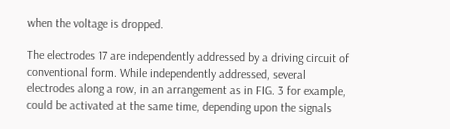when the voltage is dropped.

The electrodes 17 are independently addressed by a driving circuit of conventional form. While independently addressed, several electrodes along a row, in an arrangement as in FIG. 3 for example, could be activated at the same time, depending upon the signals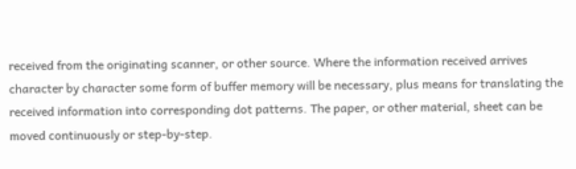received from the originating scanner, or other source. Where the information received arrives character by character some form of buffer memory will be necessary, plus means for translating the received information into corresponding dot patterns. The paper, or other material, sheet can be moved continuously or step-by-step.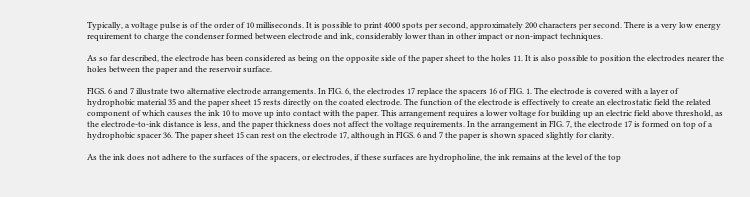Typically, a voltage pulse is of the order of 10 milliseconds. It is possible to print 4000 spots per second, approximately 200 characters per second. There is a very low energy requirement to charge the condenser formed between electrode and ink, considerably lower than in other impact or non-impact techniques.

As so far described, the electrode has been considered as being on the opposite side of the paper sheet to the holes 11. It is also possible to position the electrodes nearer the holes between the paper and the reservoir surface.

FIGS. 6 and 7 illustrate two alternative electrode arrangements. In FIG. 6, the electrodes 17 replace the spacers 16 of FIG. 1. The electrode is covered with a layer of hydrophobic material 35 and the paper sheet 15 rests directly on the coated electrode. The function of the electrode is effectively to create an electrostatic field the related component of which causes the ink 10 to move up into contact with the paper. This arrangement requires a lower voltage for building up an electric field above threshold, as the electrode-to-ink distance is less, and the paper thickness does not affect the voltage requirements. In the arrangement in FIG. 7, the electrode 17 is formed on top of a hydrophobic spacer 36. The paper sheet 15 can rest on the electrode 17, although in FIGS. 6 and 7 the paper is shown spaced slightly for clarity.

As the ink does not adhere to the surfaces of the spacers, or electrodes, if these surfaces are hydropholine, the ink remains at the level of the top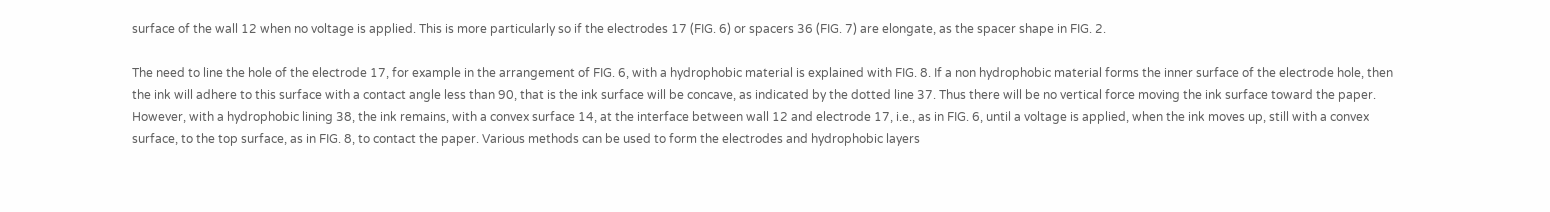surface of the wall 12 when no voltage is applied. This is more particularly so if the electrodes 17 (FIG. 6) or spacers 36 (FIG. 7) are elongate, as the spacer shape in FIG. 2.

The need to line the hole of the electrode 17, for example in the arrangement of FIG. 6, with a hydrophobic material is explained with FIG. 8. If a non hydrophobic material forms the inner surface of the electrode hole, then the ink will adhere to this surface with a contact angle less than 90, that is the ink surface will be concave, as indicated by the dotted line 37. Thus there will be no vertical force moving the ink surface toward the paper. However, with a hydrophobic lining 38, the ink remains, with a convex surface 14, at the interface between wall 12 and electrode 17, i.e., as in FIG. 6, until a voltage is applied, when the ink moves up, still with a convex surface, to the top surface, as in FIG. 8, to contact the paper. Various methods can be used to form the electrodes and hydrophobic layers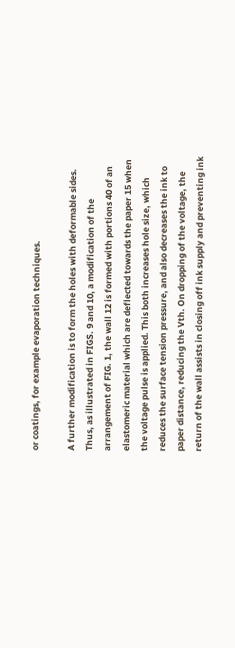or coatings, for example evaporation techniques.

A further modification is to form the holes with deformable sides. Thus, as illustrated in FIGS. 9 and 10, a modification of the arrangement of FIG. 1, the wall 12 is formed with portions 40 of an elastomeric material which are deflected towards the paper 15 when the voltage pulse is applied. This both increases hole size, which reduces the surface tension pressure, and also decreases the ink to paper distance, reducing the Vth. On dropping of the voltage, the return of the wall assists in closing off ink supply and preventing ink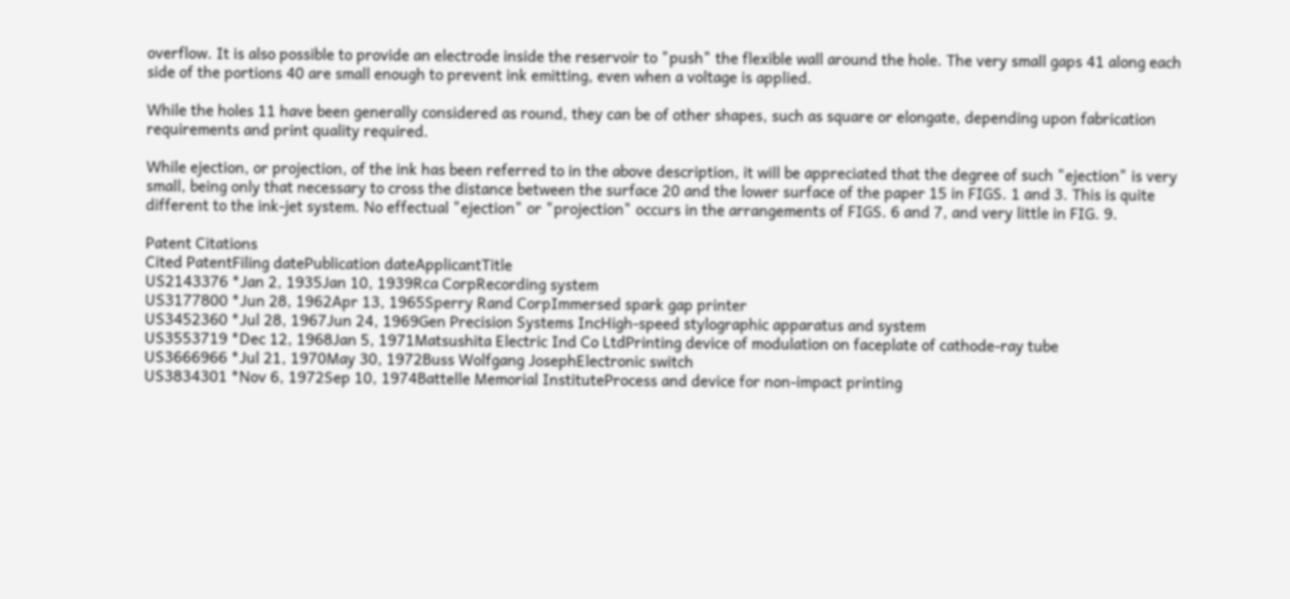overflow. It is also possible to provide an electrode inside the reservoir to "push" the flexible wall around the hole. The very small gaps 41 along each side of the portions 40 are small enough to prevent ink emitting, even when a voltage is applied.

While the holes 11 have been generally considered as round, they can be of other shapes, such as square or elongate, depending upon fabrication requirements and print quality required.

While ejection, or projection, of the ink has been referred to in the above description, it will be appreciated that the degree of such "ejection" is very small, being only that necessary to cross the distance between the surface 20 and the lower surface of the paper 15 in FIGS. 1 and 3. This is quite different to the ink-jet system. No effectual "ejection" or "projection" occurs in the arrangements of FIGS. 6 and 7, and very little in FIG. 9.

Patent Citations
Cited PatentFiling datePublication dateApplicantTitle
US2143376 *Jan 2, 1935Jan 10, 1939Rca CorpRecording system
US3177800 *Jun 28, 1962Apr 13, 1965Sperry Rand CorpImmersed spark gap printer
US3452360 *Jul 28, 1967Jun 24, 1969Gen Precision Systems IncHigh-speed stylographic apparatus and system
US3553719 *Dec 12, 1968Jan 5, 1971Matsushita Electric Ind Co LtdPrinting device of modulation on faceplate of cathode-ray tube
US3666966 *Jul 21, 1970May 30, 1972Buss Wolfgang JosephElectronic switch
US3834301 *Nov 6, 1972Sep 10, 1974Battelle Memorial InstituteProcess and device for non-impact printing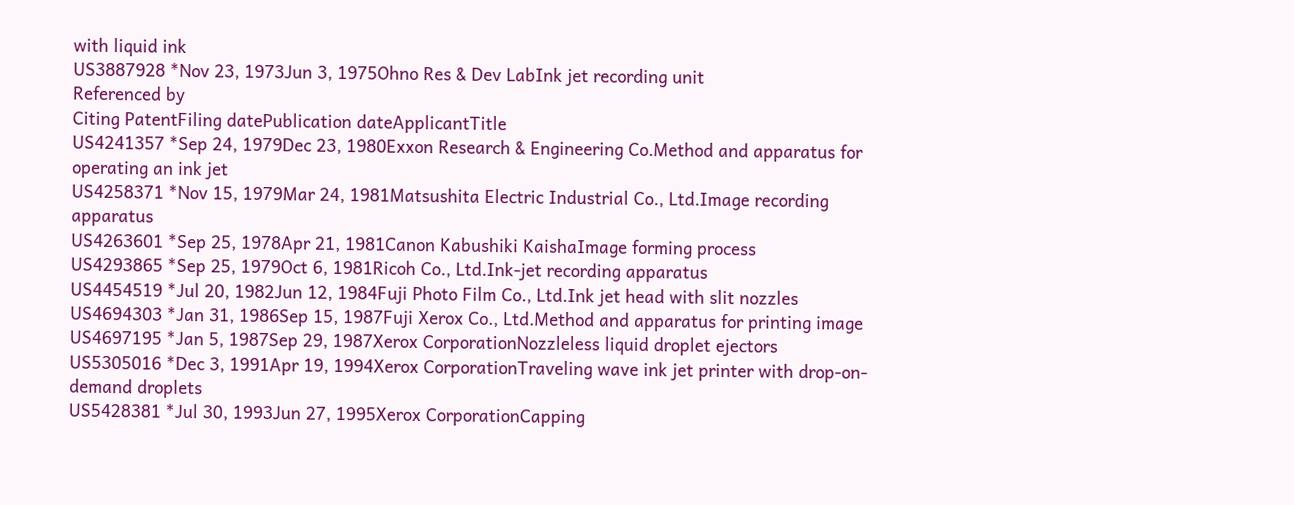with liquid ink
US3887928 *Nov 23, 1973Jun 3, 1975Ohno Res & Dev LabInk jet recording unit
Referenced by
Citing PatentFiling datePublication dateApplicantTitle
US4241357 *Sep 24, 1979Dec 23, 1980Exxon Research & Engineering Co.Method and apparatus for operating an ink jet
US4258371 *Nov 15, 1979Mar 24, 1981Matsushita Electric Industrial Co., Ltd.Image recording apparatus
US4263601 *Sep 25, 1978Apr 21, 1981Canon Kabushiki KaishaImage forming process
US4293865 *Sep 25, 1979Oct 6, 1981Ricoh Co., Ltd.Ink-jet recording apparatus
US4454519 *Jul 20, 1982Jun 12, 1984Fuji Photo Film Co., Ltd.Ink jet head with slit nozzles
US4694303 *Jan 31, 1986Sep 15, 1987Fuji Xerox Co., Ltd.Method and apparatus for printing image
US4697195 *Jan 5, 1987Sep 29, 1987Xerox CorporationNozzleless liquid droplet ejectors
US5305016 *Dec 3, 1991Apr 19, 1994Xerox CorporationTraveling wave ink jet printer with drop-on-demand droplets
US5428381 *Jul 30, 1993Jun 27, 1995Xerox CorporationCapping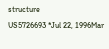structure
US5726693 *Jul 22, 1996Mar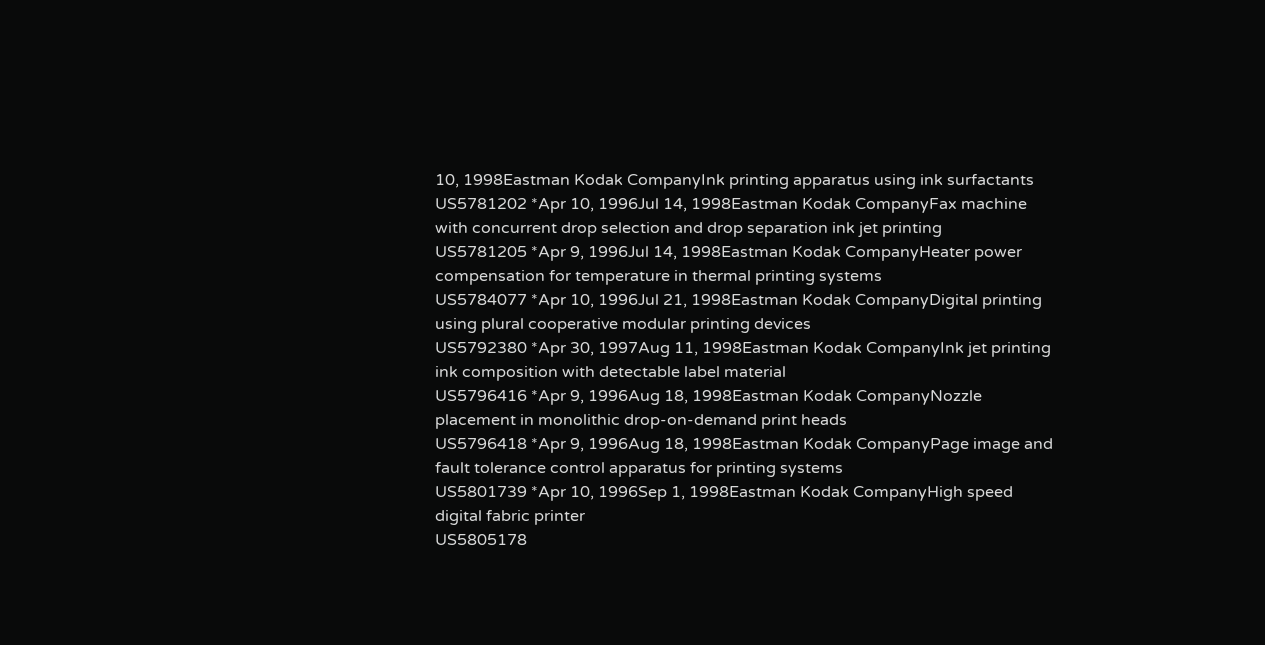10, 1998Eastman Kodak CompanyInk printing apparatus using ink surfactants
US5781202 *Apr 10, 1996Jul 14, 1998Eastman Kodak CompanyFax machine with concurrent drop selection and drop separation ink jet printing
US5781205 *Apr 9, 1996Jul 14, 1998Eastman Kodak CompanyHeater power compensation for temperature in thermal printing systems
US5784077 *Apr 10, 1996Jul 21, 1998Eastman Kodak CompanyDigital printing using plural cooperative modular printing devices
US5792380 *Apr 30, 1997Aug 11, 1998Eastman Kodak CompanyInk jet printing ink composition with detectable label material
US5796416 *Apr 9, 1996Aug 18, 1998Eastman Kodak CompanyNozzle placement in monolithic drop-on-demand print heads
US5796418 *Apr 9, 1996Aug 18, 1998Eastman Kodak CompanyPage image and fault tolerance control apparatus for printing systems
US5801739 *Apr 10, 1996Sep 1, 1998Eastman Kodak CompanyHigh speed digital fabric printer
US5805178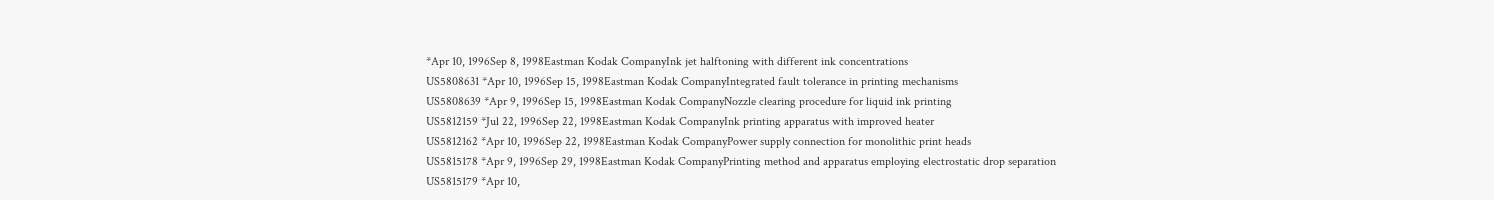*Apr 10, 1996Sep 8, 1998Eastman Kodak CompanyInk jet halftoning with different ink concentrations
US5808631 *Apr 10, 1996Sep 15, 1998Eastman Kodak CompanyIntegrated fault tolerance in printing mechanisms
US5808639 *Apr 9, 1996Sep 15, 1998Eastman Kodak CompanyNozzle clearing procedure for liquid ink printing
US5812159 *Jul 22, 1996Sep 22, 1998Eastman Kodak CompanyInk printing apparatus with improved heater
US5812162 *Apr 10, 1996Sep 22, 1998Eastman Kodak CompanyPower supply connection for monolithic print heads
US5815178 *Apr 9, 1996Sep 29, 1998Eastman Kodak CompanyPrinting method and apparatus employing electrostatic drop separation
US5815179 *Apr 10,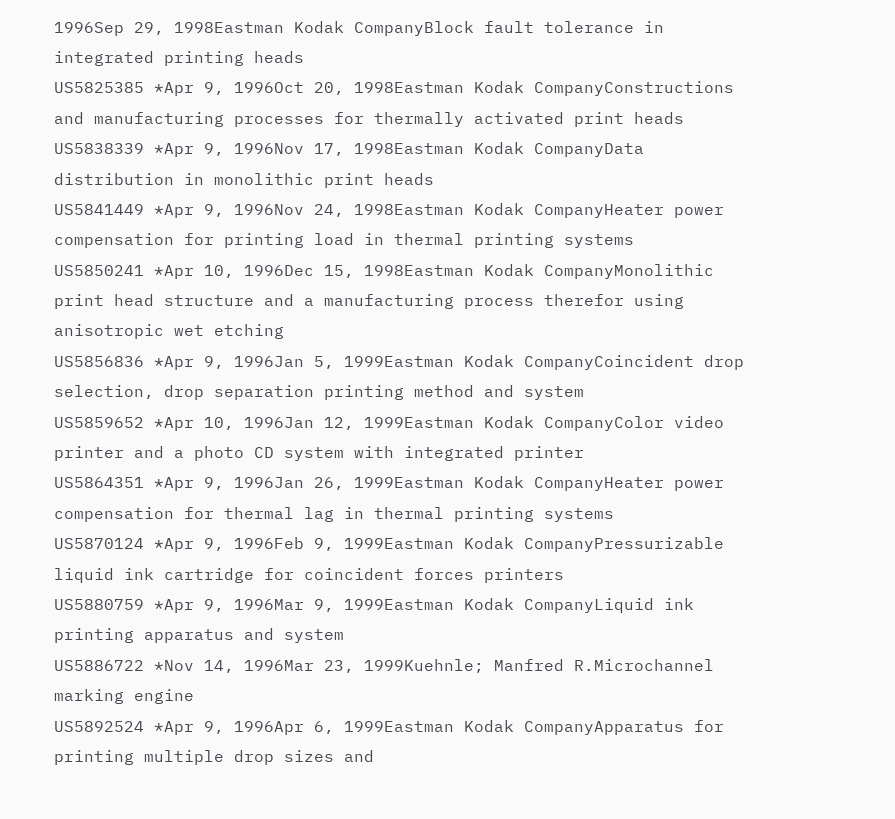1996Sep 29, 1998Eastman Kodak CompanyBlock fault tolerance in integrated printing heads
US5825385 *Apr 9, 1996Oct 20, 1998Eastman Kodak CompanyConstructions and manufacturing processes for thermally activated print heads
US5838339 *Apr 9, 1996Nov 17, 1998Eastman Kodak CompanyData distribution in monolithic print heads
US5841449 *Apr 9, 1996Nov 24, 1998Eastman Kodak CompanyHeater power compensation for printing load in thermal printing systems
US5850241 *Apr 10, 1996Dec 15, 1998Eastman Kodak CompanyMonolithic print head structure and a manufacturing process therefor using anisotropic wet etching
US5856836 *Apr 9, 1996Jan 5, 1999Eastman Kodak CompanyCoincident drop selection, drop separation printing method and system
US5859652 *Apr 10, 1996Jan 12, 1999Eastman Kodak CompanyColor video printer and a photo CD system with integrated printer
US5864351 *Apr 9, 1996Jan 26, 1999Eastman Kodak CompanyHeater power compensation for thermal lag in thermal printing systems
US5870124 *Apr 9, 1996Feb 9, 1999Eastman Kodak CompanyPressurizable liquid ink cartridge for coincident forces printers
US5880759 *Apr 9, 1996Mar 9, 1999Eastman Kodak CompanyLiquid ink printing apparatus and system
US5886722 *Nov 14, 1996Mar 23, 1999Kuehnle; Manfred R.Microchannel marking engine
US5892524 *Apr 9, 1996Apr 6, 1999Eastman Kodak CompanyApparatus for printing multiple drop sizes and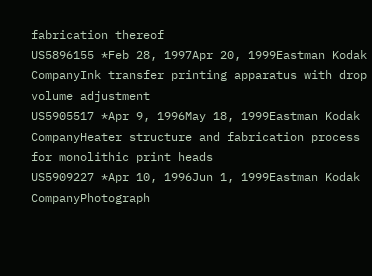fabrication thereof
US5896155 *Feb 28, 1997Apr 20, 1999Eastman Kodak CompanyInk transfer printing apparatus with drop volume adjustment
US5905517 *Apr 9, 1996May 18, 1999Eastman Kodak CompanyHeater structure and fabrication process for monolithic print heads
US5909227 *Apr 10, 1996Jun 1, 1999Eastman Kodak CompanyPhotograph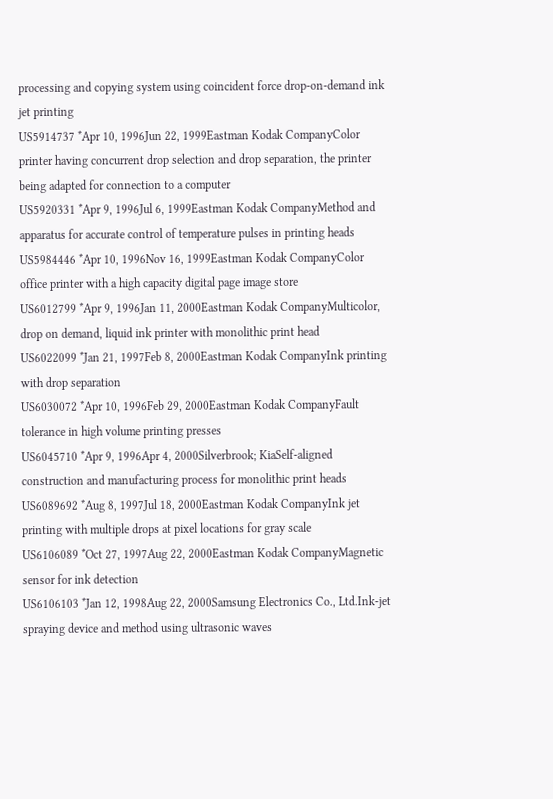processing and copying system using coincident force drop-on-demand ink jet printing
US5914737 *Apr 10, 1996Jun 22, 1999Eastman Kodak CompanyColor printer having concurrent drop selection and drop separation, the printer being adapted for connection to a computer
US5920331 *Apr 9, 1996Jul 6, 1999Eastman Kodak CompanyMethod and apparatus for accurate control of temperature pulses in printing heads
US5984446 *Apr 10, 1996Nov 16, 1999Eastman Kodak CompanyColor office printer with a high capacity digital page image store
US6012799 *Apr 9, 1996Jan 11, 2000Eastman Kodak CompanyMulticolor, drop on demand, liquid ink printer with monolithic print head
US6022099 *Jan 21, 1997Feb 8, 2000Eastman Kodak CompanyInk printing with drop separation
US6030072 *Apr 10, 1996Feb 29, 2000Eastman Kodak CompanyFault tolerance in high volume printing presses
US6045710 *Apr 9, 1996Apr 4, 2000Silverbrook; KiaSelf-aligned construction and manufacturing process for monolithic print heads
US6089692 *Aug 8, 1997Jul 18, 2000Eastman Kodak CompanyInk jet printing with multiple drops at pixel locations for gray scale
US6106089 *Oct 27, 1997Aug 22, 2000Eastman Kodak CompanyMagnetic sensor for ink detection
US6106103 *Jan 12, 1998Aug 22, 2000Samsung Electronics Co., Ltd.Ink-jet spraying device and method using ultrasonic waves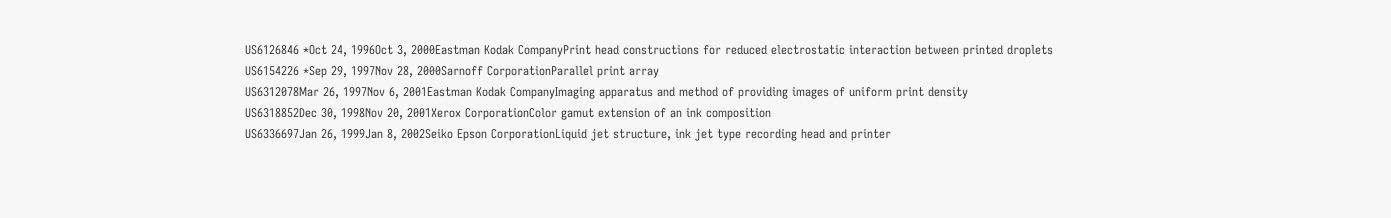US6126846 *Oct 24, 1996Oct 3, 2000Eastman Kodak CompanyPrint head constructions for reduced electrostatic interaction between printed droplets
US6154226 *Sep 29, 1997Nov 28, 2000Sarnoff CorporationParallel print array
US6312078Mar 26, 1997Nov 6, 2001Eastman Kodak CompanyImaging apparatus and method of providing images of uniform print density
US6318852Dec 30, 1998Nov 20, 2001Xerox CorporationColor gamut extension of an ink composition
US6336697Jan 26, 1999Jan 8, 2002Seiko Epson CorporationLiquid jet structure, ink jet type recording head and printer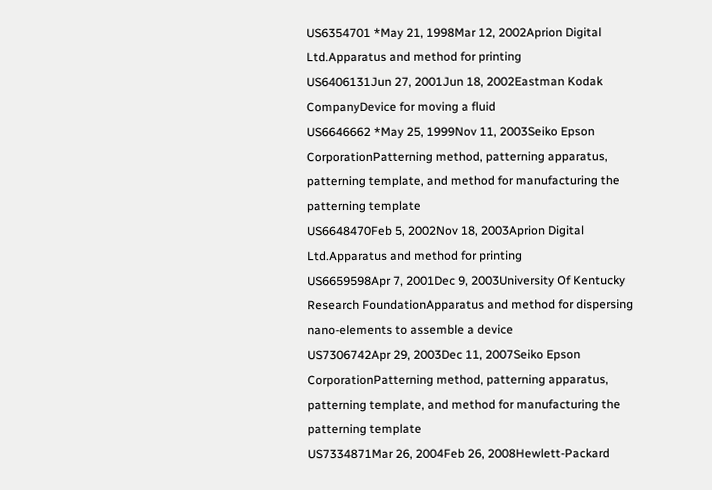US6354701 *May 21, 1998Mar 12, 2002Aprion Digital Ltd.Apparatus and method for printing
US6406131Jun 27, 2001Jun 18, 2002Eastman Kodak CompanyDevice for moving a fluid
US6646662 *May 25, 1999Nov 11, 2003Seiko Epson CorporationPatterning method, patterning apparatus, patterning template, and method for manufacturing the patterning template
US6648470Feb 5, 2002Nov 18, 2003Aprion Digital Ltd.Apparatus and method for printing
US6659598Apr 7, 2001Dec 9, 2003University Of Kentucky Research FoundationApparatus and method for dispersing nano-elements to assemble a device
US7306742Apr 29, 2003Dec 11, 2007Seiko Epson CorporationPatterning method, patterning apparatus, patterning template, and method for manufacturing the patterning template
US7334871Mar 26, 2004Feb 26, 2008Hewlett-Packard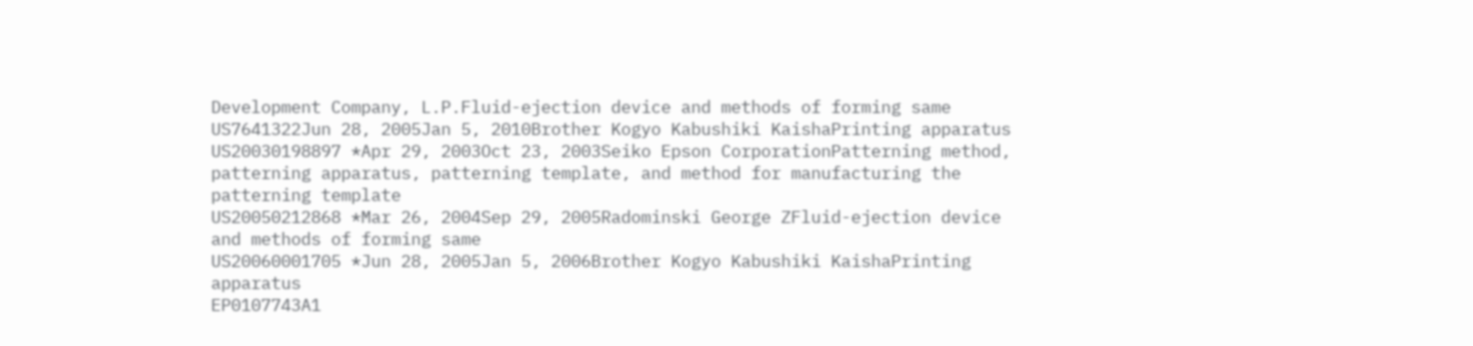Development Company, L.P.Fluid-ejection device and methods of forming same
US7641322Jun 28, 2005Jan 5, 2010Brother Kogyo Kabushiki KaishaPrinting apparatus
US20030198897 *Apr 29, 2003Oct 23, 2003Seiko Epson CorporationPatterning method, patterning apparatus, patterning template, and method for manufacturing the patterning template
US20050212868 *Mar 26, 2004Sep 29, 2005Radominski George ZFluid-ejection device and methods of forming same
US20060001705 *Jun 28, 2005Jan 5, 2006Brother Kogyo Kabushiki KaishaPrinting apparatus
EP0107743A1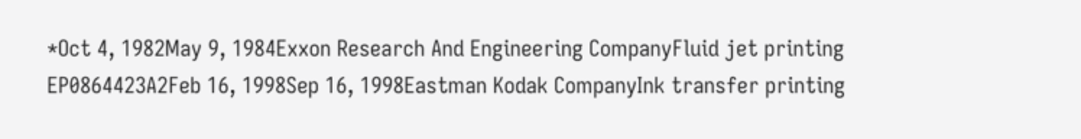*Oct 4, 1982May 9, 1984Exxon Research And Engineering CompanyFluid jet printing
EP0864423A2Feb 16, 1998Sep 16, 1998Eastman Kodak CompanyInk transfer printing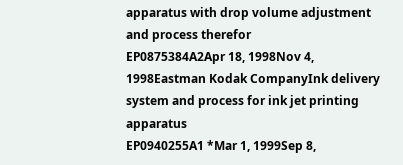apparatus with drop volume adjustment and process therefor
EP0875384A2Apr 18, 1998Nov 4, 1998Eastman Kodak CompanyInk delivery system and process for ink jet printing apparatus
EP0940255A1 *Mar 1, 1999Sep 8,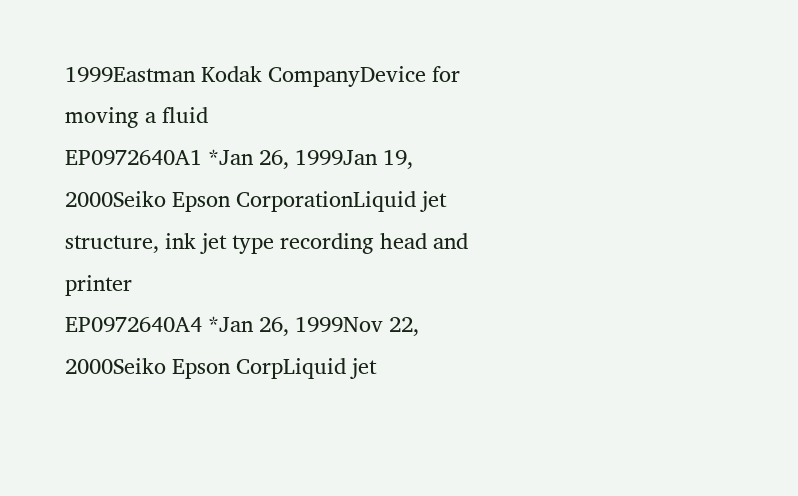1999Eastman Kodak CompanyDevice for moving a fluid
EP0972640A1 *Jan 26, 1999Jan 19, 2000Seiko Epson CorporationLiquid jet structure, ink jet type recording head and printer
EP0972640A4 *Jan 26, 1999Nov 22, 2000Seiko Epson CorpLiquid jet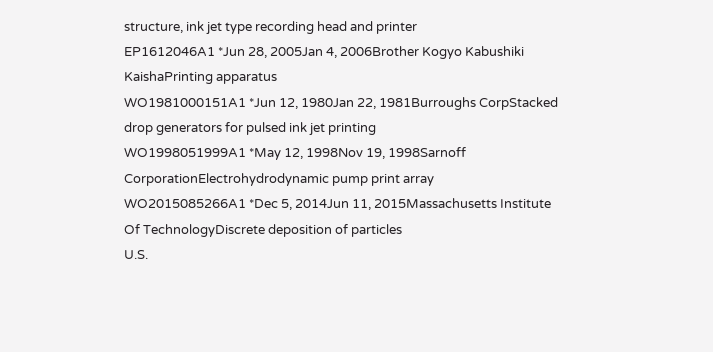structure, ink jet type recording head and printer
EP1612046A1 *Jun 28, 2005Jan 4, 2006Brother Kogyo Kabushiki KaishaPrinting apparatus
WO1981000151A1 *Jun 12, 1980Jan 22, 1981Burroughs CorpStacked drop generators for pulsed ink jet printing
WO1998051999A1 *May 12, 1998Nov 19, 1998Sarnoff CorporationElectrohydrodynamic pump print array
WO2015085266A1 *Dec 5, 2014Jun 11, 2015Massachusetts Institute Of TechnologyDiscrete deposition of particles
U.S.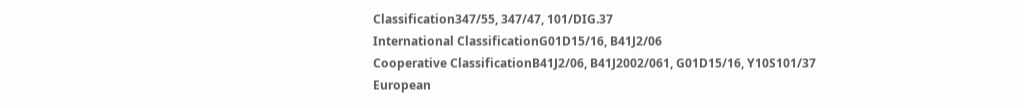Classification347/55, 347/47, 101/DIG.37
International ClassificationG01D15/16, B41J2/06
Cooperative ClassificationB41J2/06, B41J2002/061, G01D15/16, Y10S101/37
European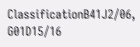ClassificationB41J2/06, G01D15/16